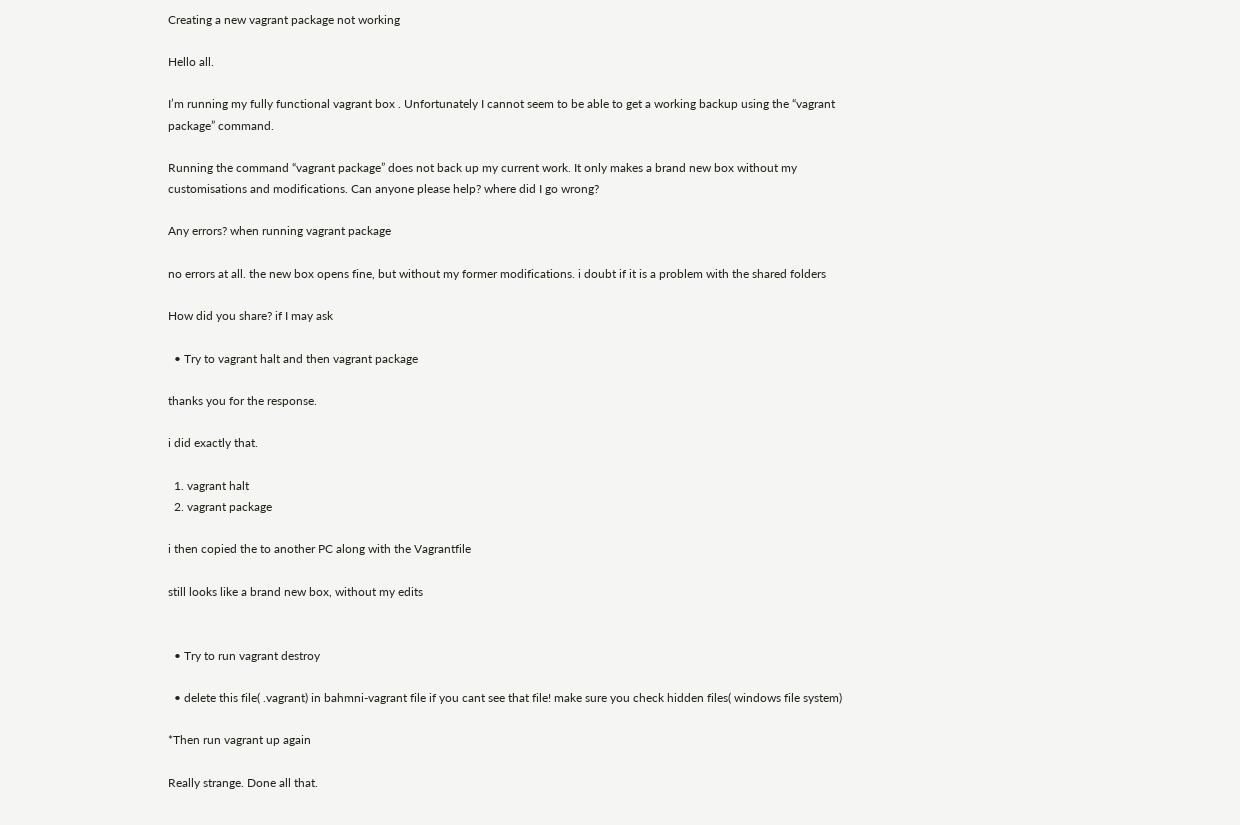Creating a new vagrant package not working

Hello all.

I’m running my fully functional vagrant box . Unfortunately I cannot seem to be able to get a working backup using the “vagrant package” command.

Running the command “vagrant package” does not back up my current work. It only makes a brand new box without my customisations and modifications. Can anyone please help? where did I go wrong?

Any errors? when running vagrant package

no errors at all. the new box opens fine, but without my former modifications. i doubt if it is a problem with the shared folders

How did you share? if I may ask

  • Try to vagrant halt and then vagrant package

thanks you for the response.

i did exactly that.

  1. vagrant halt
  2. vagrant package

i then copied the to another PC along with the Vagrantfile

still looks like a brand new box, without my edits


  • Try to run vagrant destroy

  • delete this file( .vagrant) in bahmni-vagrant file if you cant see that file! make sure you check hidden files( windows file system)

*Then run vagrant up again

Really strange. Done all that.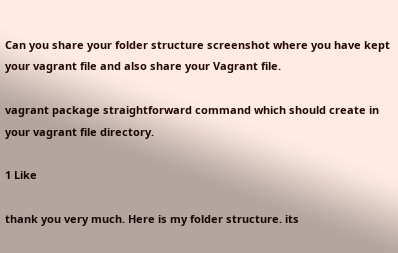Can you share your folder structure screenshot where you have kept your vagrant file and also share your Vagrant file.

vagrant package straightforward command which should create in your vagrant file directory.

1 Like

thank you very much. Here is my folder structure. its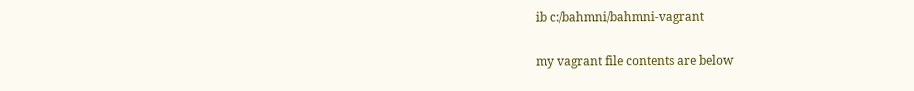ib c:/bahmni/bahmni-vagrant

my vagrant file contents are below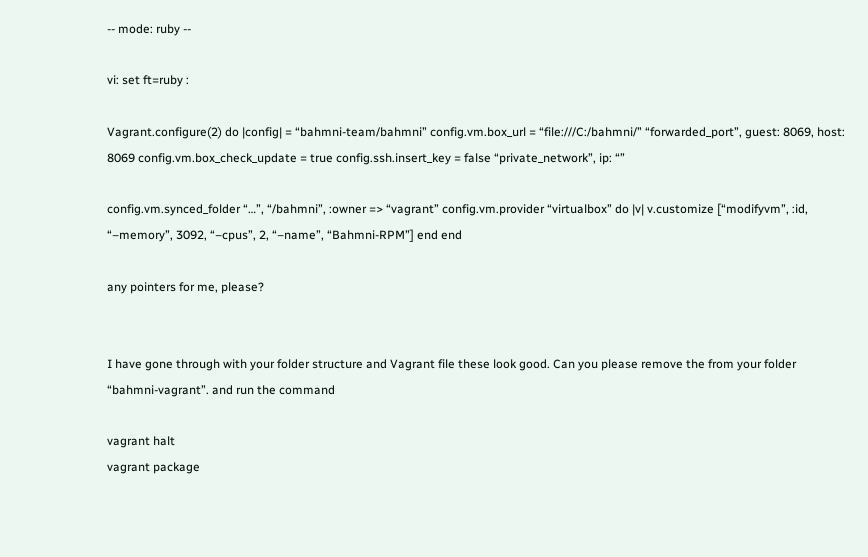-- mode: ruby --

vi: set ft=ruby :

Vagrant.configure(2) do |config| = “bahmni-team/bahmni” config.vm.box_url = “file:///C:/bahmni/” “forwarded_port”, guest: 8069, host: 8069 config.vm.box_check_update = true config.ssh.insert_key = false “private_network”, ip: “”

config.vm.synced_folder “…”, “/bahmni”, :owner => “vagrant” config.vm.provider “virtualbox” do |v| v.customize [“modifyvm”, :id, “–memory”, 3092, “–cpus”, 2, “–name”, “Bahmni-RPM”] end end

any pointers for me, please?


I have gone through with your folder structure and Vagrant file these look good. Can you please remove the from your folder “bahmni-vagrant”. and run the command

vagrant halt
vagrant package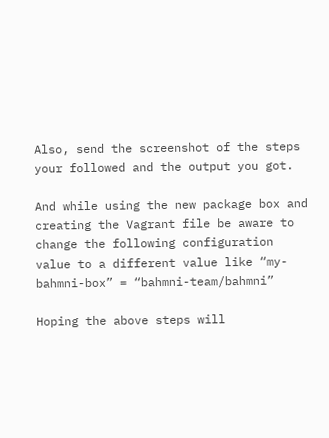Also, send the screenshot of the steps your followed and the output you got.

And while using the new package box and creating the Vagrant file be aware to change the following configuration value to a different value like “my-bahmni-box” = “bahmni-team/bahmni”

Hoping the above steps will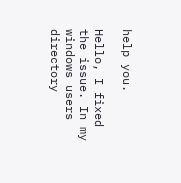help you.

Hello, I fixed the issue. In my windows users directory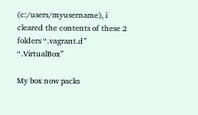(c:/users/myusername), i cleared the contents of these 2 folders “.vagrant.d” “.VirtualBox”

My box now packs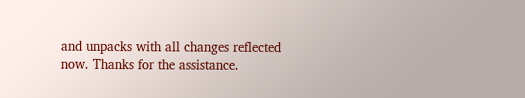and unpacks with all changes reflected now. Thanks for the assistance.